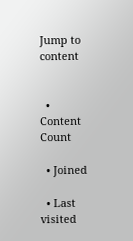Jump to content


  • Content Count

  • Joined

  • Last visited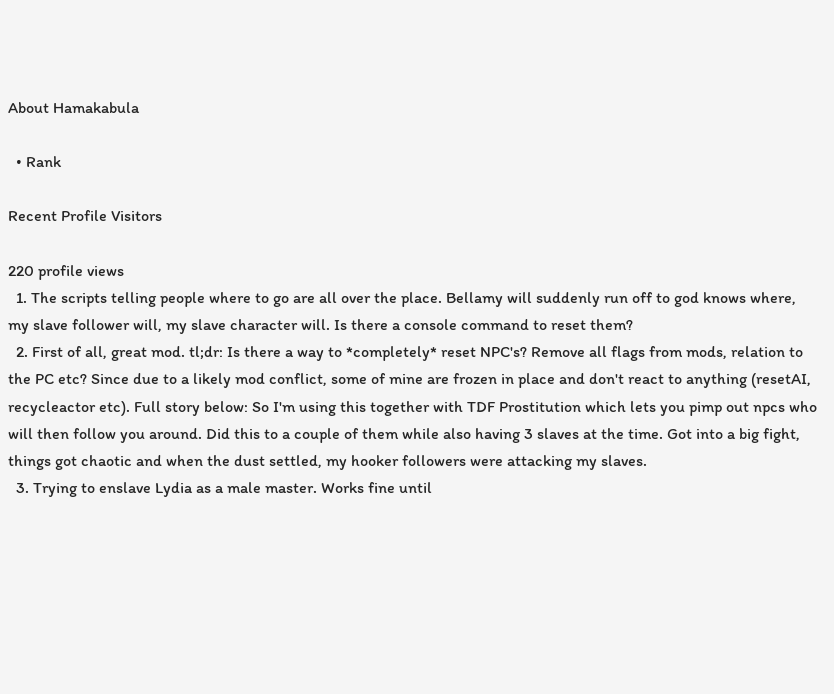About Hamakabula

  • Rank

Recent Profile Visitors

220 profile views
  1. The scripts telling people where to go are all over the place. Bellamy will suddenly run off to god knows where, my slave follower will, my slave character will. Is there a console command to reset them?
  2. First of all, great mod. tl;dr: Is there a way to *completely* reset NPC's? Remove all flags from mods, relation to the PC etc? Since due to a likely mod conflict, some of mine are frozen in place and don't react to anything (resetAI, recycleactor etc). Full story below: So I'm using this together with TDF Prostitution which lets you pimp out npcs who will then follow you around. Did this to a couple of them while also having 3 slaves at the time. Got into a big fight, things got chaotic and when the dust settled, my hooker followers were attacking my slaves.
  3. Trying to enslave Lydia as a male master. Works fine until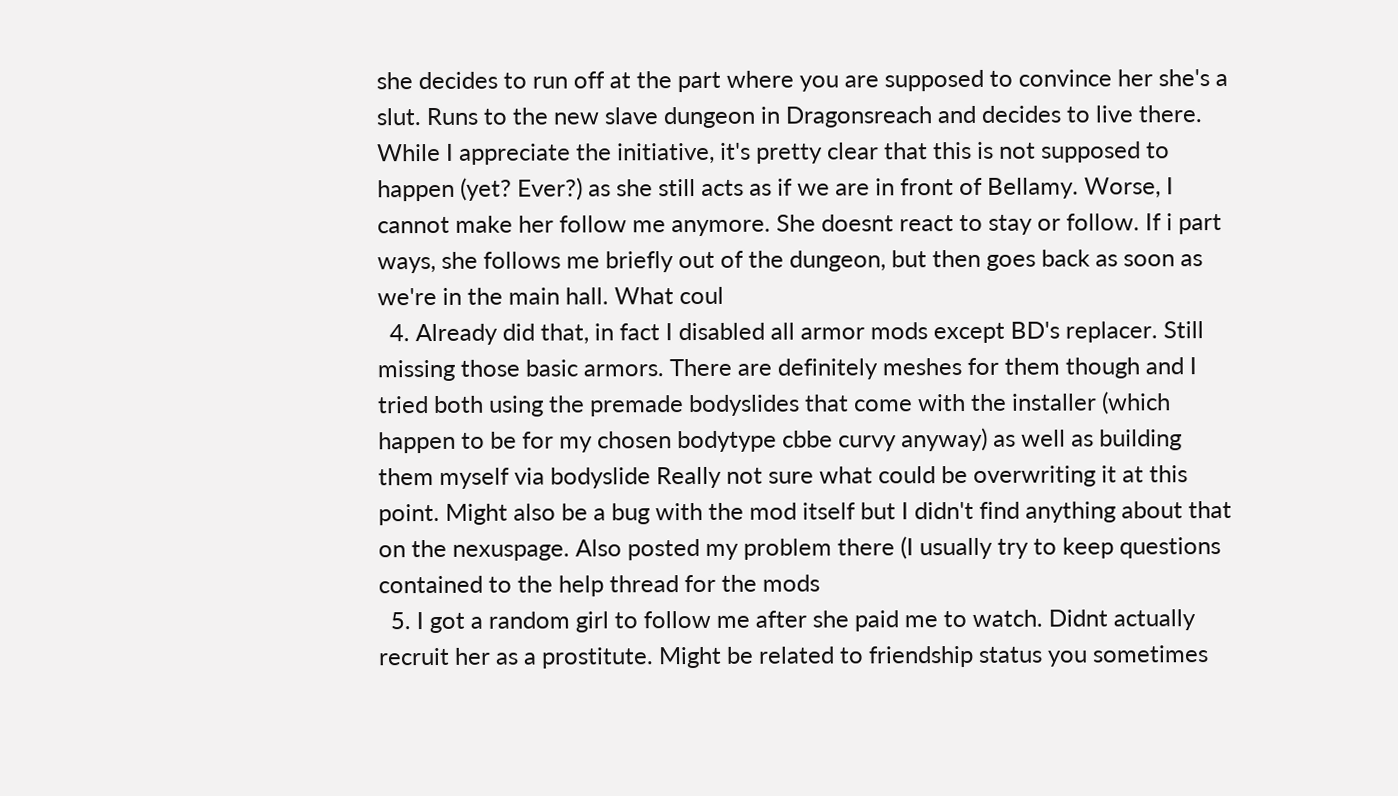she decides to run off at the part where you are supposed to convince her she's a slut. Runs to the new slave dungeon in Dragonsreach and decides to live there. While I appreciate the initiative, it's pretty clear that this is not supposed to happen (yet? Ever?) as she still acts as if we are in front of Bellamy. Worse, I cannot make her follow me anymore. She doesnt react to stay or follow. If i part ways, she follows me briefly out of the dungeon, but then goes back as soon as we're in the main hall. What coul
  4. Already did that, in fact I disabled all armor mods except BD's replacer. Still missing those basic armors. There are definitely meshes for them though and I tried both using the premade bodyslides that come with the installer (which happen to be for my chosen bodytype cbbe curvy anyway) as well as building them myself via bodyslide Really not sure what could be overwriting it at this point. Might also be a bug with the mod itself but I didn't find anything about that on the nexuspage. Also posted my problem there (I usually try to keep questions contained to the help thread for the mods
  5. I got a random girl to follow me after she paid me to watch. Didnt actually recruit her as a prostitute. Might be related to friendship status you sometimes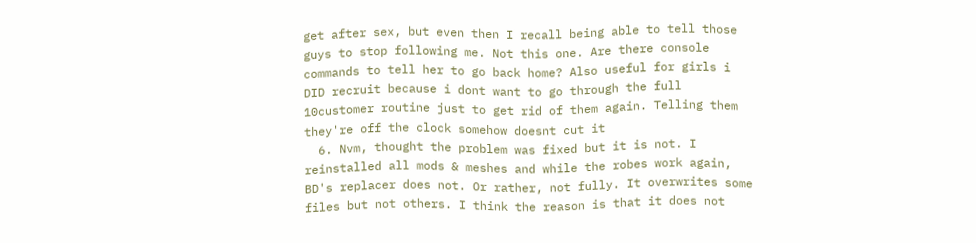get after sex, but even then I recall being able to tell those guys to stop following me. Not this one. Are there console commands to tell her to go back home? Also useful for girls i DID recruit because i dont want to go through the full 10customer routine just to get rid of them again. Telling them they're off the clock somehow doesnt cut it
  6. Nvm, thought the problem was fixed but it is not. I reinstalled all mods & meshes and while the robes work again, BD's replacer does not. Or rather, not fully. It overwrites some files but not others. I think the reason is that it does not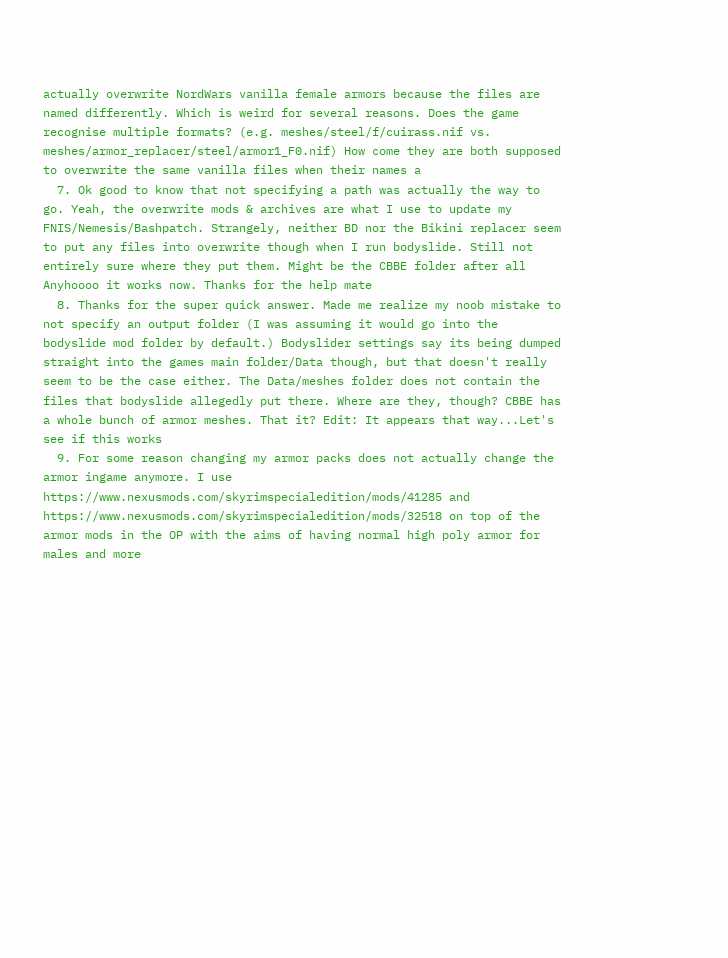actually overwrite NordWars vanilla female armors because the files are named differently. Which is weird for several reasons. Does the game recognise multiple formats? (e.g. meshes/steel/f/cuirass.nif vs. meshes/armor_replacer/steel/armor1_F0.nif) How come they are both supposed to overwrite the same vanilla files when their names a
  7. Ok good to know that not specifying a path was actually the way to go. Yeah, the overwrite mods & archives are what I use to update my FNIS/Nemesis/Bashpatch. Strangely, neither BD nor the Bikini replacer seem to put any files into overwrite though when I run bodyslide. Still not entirely sure where they put them. Might be the CBBE folder after all Anyhoooo it works now. Thanks for the help mate
  8. Thanks for the super quick answer. Made me realize my noob mistake to not specify an output folder (I was assuming it would go into the bodyslide mod folder by default.) Bodyslider settings say its being dumped straight into the games main folder/Data though, but that doesn't really seem to be the case either. The Data/meshes folder does not contain the files that bodyslide allegedly put there. Where are they, though? CBBE has a whole bunch of armor meshes. That it? Edit: It appears that way...Let's see if this works
  9. For some reason changing my armor packs does not actually change the armor ingame anymore. I use https://www.nexusmods.com/skyrimspecialedition/mods/41285 and https://www.nexusmods.com/skyrimspecialedition/mods/32518 on top of the armor mods in the OP with the aims of having normal high poly armor for males and more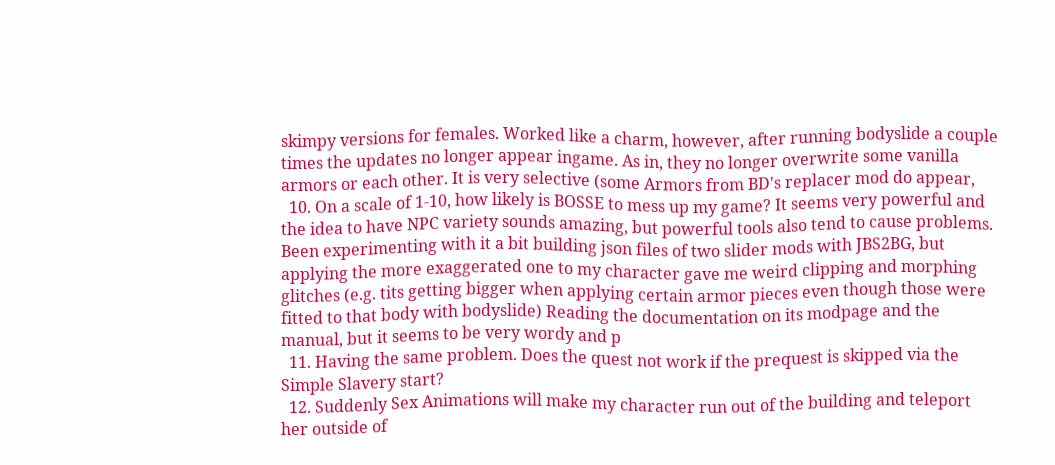skimpy versions for females. Worked like a charm, however, after running bodyslide a couple times the updates no longer appear ingame. As in, they no longer overwrite some vanilla armors or each other. It is very selective (some Armors from BD's replacer mod do appear,
  10. On a scale of 1-10, how likely is BOSSE to mess up my game? It seems very powerful and the idea to have NPC variety sounds amazing, but powerful tools also tend to cause problems. Been experimenting with it a bit building json files of two slider mods with JBS2BG, but applying the more exaggerated one to my character gave me weird clipping and morphing glitches (e.g. tits getting bigger when applying certain armor pieces even though those were fitted to that body with bodyslide) Reading the documentation on its modpage and the manual, but it seems to be very wordy and p
  11. Having the same problem. Does the quest not work if the prequest is skipped via the Simple Slavery start?
  12. Suddenly Sex Animations will make my character run out of the building and teleport her outside of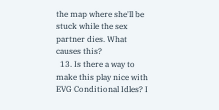the map where she'll be stuck while the sex partner dies. What causes this?
  13. Is there a way to make this play nice with EVG Conditional Idles? I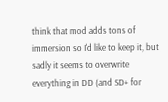think that mod adds tons of immersion so I'd like to keep it, but sadly it seems to overwrite everything in DD (and SD+ for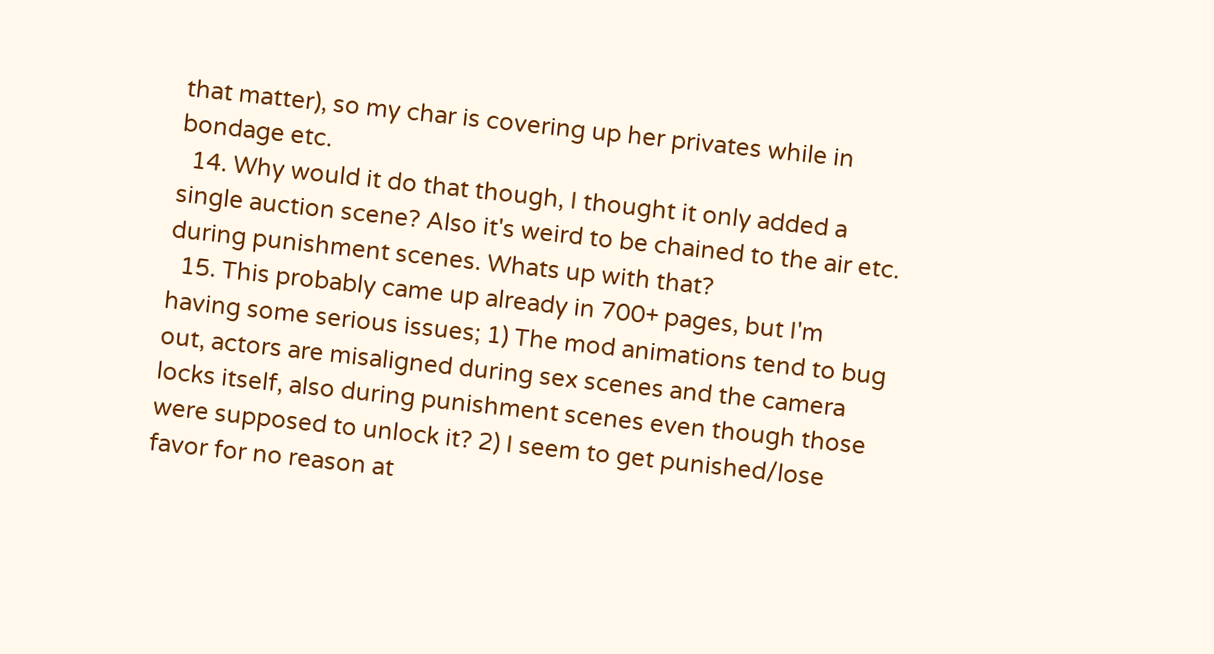that matter), so my char is covering up her privates while in bondage etc.
  14. Why would it do that though, I thought it only added a single auction scene? Also it's weird to be chained to the air etc. during punishment scenes. Whats up with that?
  15. This probably came up already in 700+ pages, but I'm having some serious issues; 1) The mod animations tend to bug out, actors are misaligned during sex scenes and the camera locks itself, also during punishment scenes even though those were supposed to unlock it? 2) I seem to get punished/lose favor for no reason at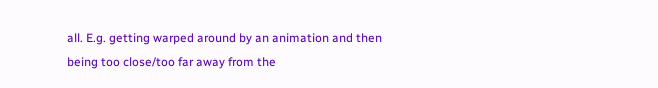all. E.g. getting warped around by an animation and then being too close/too far away from the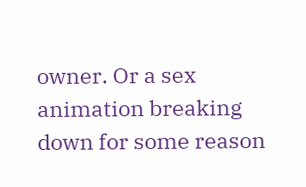owner. Or a sex animation breaking down for some reason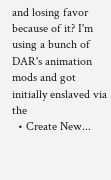and losing favor because of it? I'm using a bunch of DAR's animation mods and got initially enslaved via the
  • Create New...